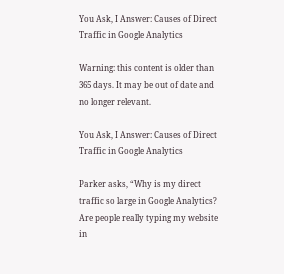You Ask, I Answer: Causes of Direct Traffic in Google Analytics

Warning: this content is older than 365 days. It may be out of date and no longer relevant.

You Ask, I Answer: Causes of Direct Traffic in Google Analytics

Parker asks, “Why is my direct traffic so large in Google Analytics? Are people really typing my website in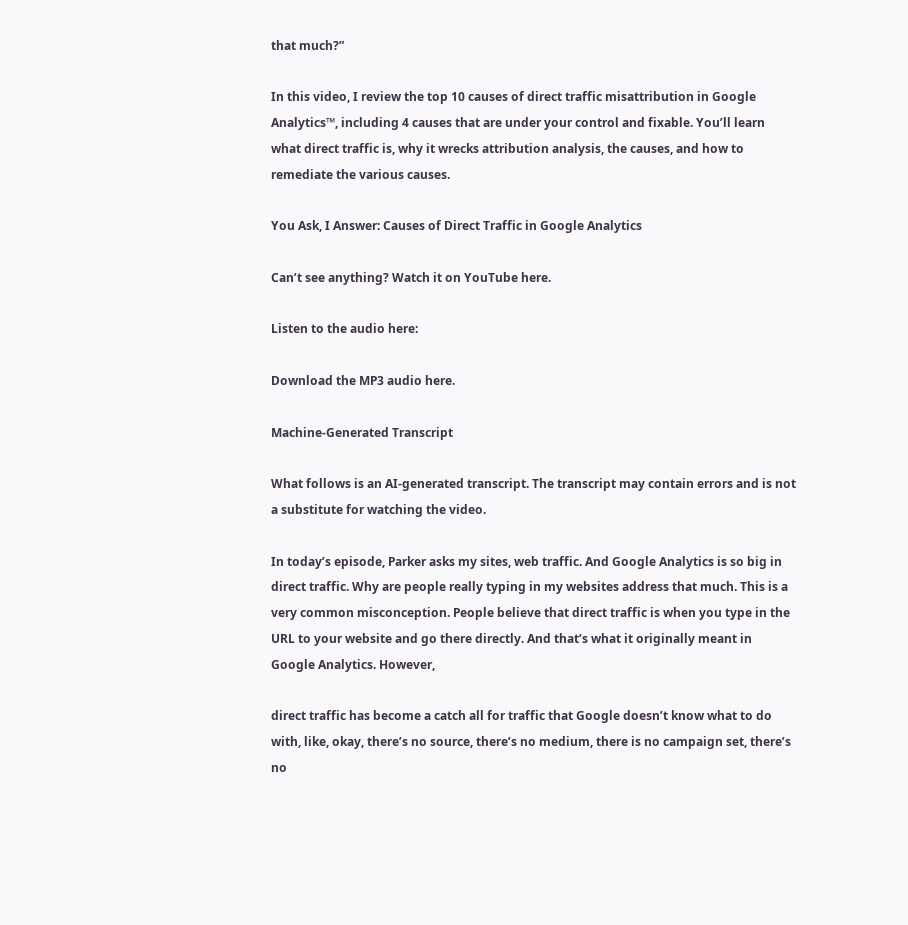that much?”

In this video, I review the top 10 causes of direct traffic misattribution in Google Analytics™, including 4 causes that are under your control and fixable. You’ll learn what direct traffic is, why it wrecks attribution analysis, the causes, and how to remediate the various causes.

You Ask, I Answer: Causes of Direct Traffic in Google Analytics

Can’t see anything? Watch it on YouTube here.

Listen to the audio here:

Download the MP3 audio here.

Machine-Generated Transcript

What follows is an AI-generated transcript. The transcript may contain errors and is not a substitute for watching the video.

In today’s episode, Parker asks my sites, web traffic. And Google Analytics is so big in direct traffic. Why are people really typing in my websites address that much. This is a very common misconception. People believe that direct traffic is when you type in the URL to your website and go there directly. And that’s what it originally meant in Google Analytics. However,

direct traffic has become a catch all for traffic that Google doesn’t know what to do with, like, okay, there’s no source, there’s no medium, there is no campaign set, there’s no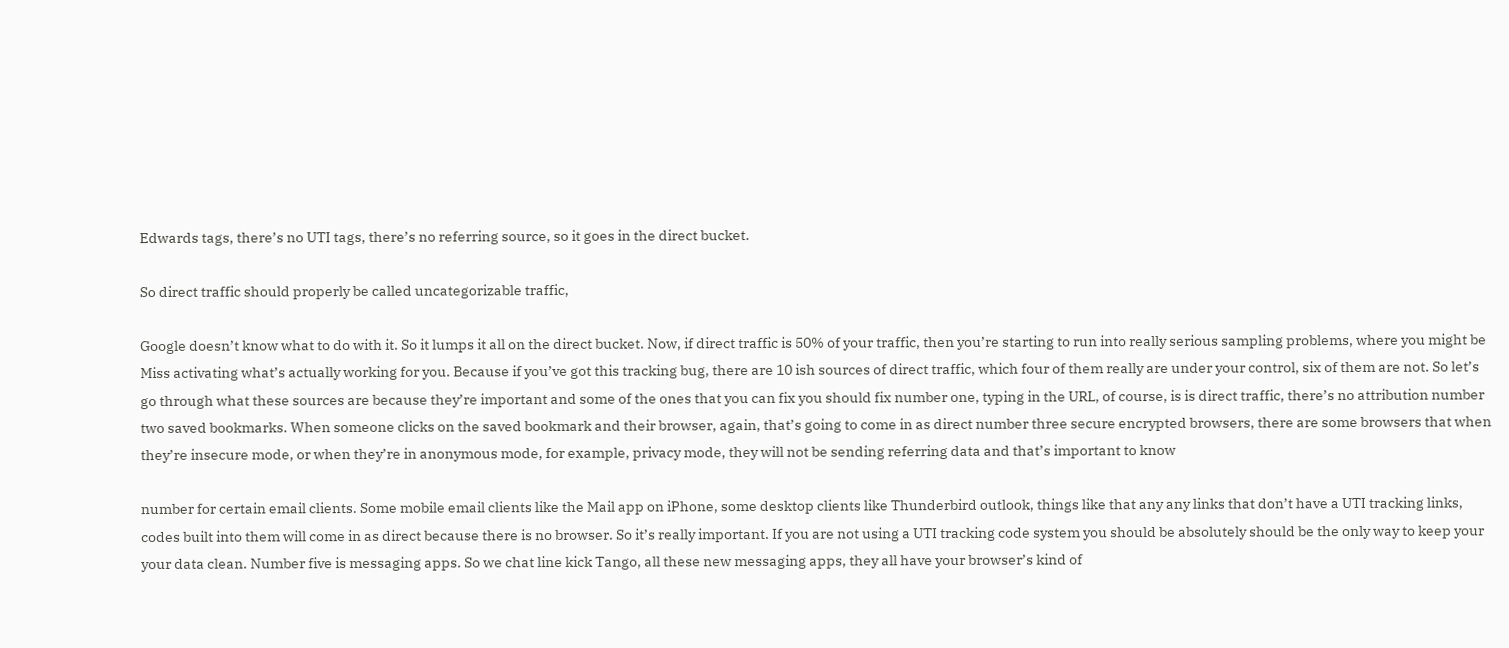Edwards tags, there’s no UTI tags, there’s no referring source, so it goes in the direct bucket.

So direct traffic should properly be called uncategorizable traffic,

Google doesn’t know what to do with it. So it lumps it all on the direct bucket. Now, if direct traffic is 50% of your traffic, then you’re starting to run into really serious sampling problems, where you might be Miss activating what’s actually working for you. Because if you’ve got this tracking bug, there are 10 ish sources of direct traffic, which four of them really are under your control, six of them are not. So let’s go through what these sources are because they’re important and some of the ones that you can fix you should fix number one, typing in the URL, of course, is is direct traffic, there’s no attribution number two saved bookmarks. When someone clicks on the saved bookmark and their browser, again, that’s going to come in as direct number three secure encrypted browsers, there are some browsers that when they’re insecure mode, or when they’re in anonymous mode, for example, privacy mode, they will not be sending referring data and that’s important to know

number for certain email clients. Some mobile email clients like the Mail app on iPhone, some desktop clients like Thunderbird outlook, things like that any any links that don’t have a UTI tracking links, codes built into them will come in as direct because there is no browser. So it’s really important. If you are not using a UTI tracking code system you should be absolutely should be the only way to keep your your data clean. Number five is messaging apps. So we chat line kick Tango, all these new messaging apps, they all have your browser’s kind of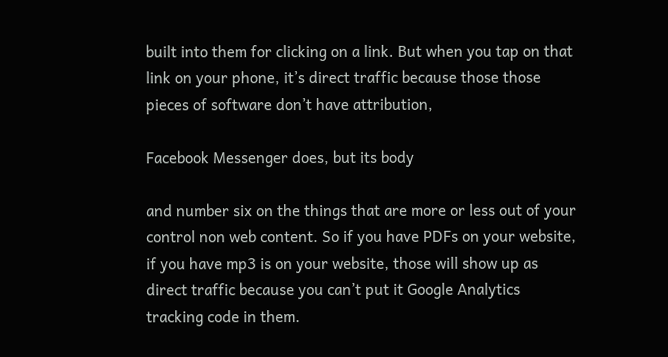built into them for clicking on a link. But when you tap on that link on your phone, it’s direct traffic because those those pieces of software don’t have attribution,

Facebook Messenger does, but its body

and number six on the things that are more or less out of your control non web content. So if you have PDFs on your website, if you have mp3 is on your website, those will show up as direct traffic because you can’t put it Google Analytics tracking code in them.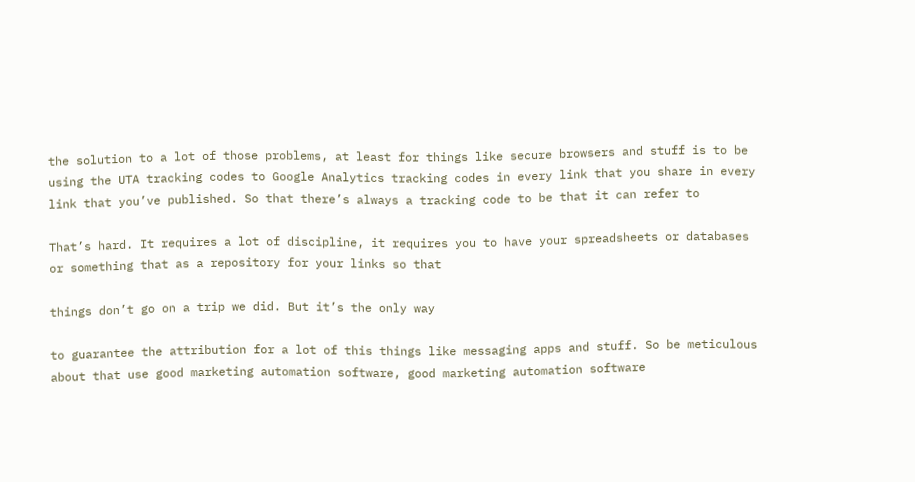the solution to a lot of those problems, at least for things like secure browsers and stuff is to be using the UTA tracking codes to Google Analytics tracking codes in every link that you share in every link that you’ve published. So that there’s always a tracking code to be that it can refer to

That’s hard. It requires a lot of discipline, it requires you to have your spreadsheets or databases or something that as a repository for your links so that

things don’t go on a trip we did. But it’s the only way

to guarantee the attribution for a lot of this things like messaging apps and stuff. So be meticulous about that use good marketing automation software, good marketing automation software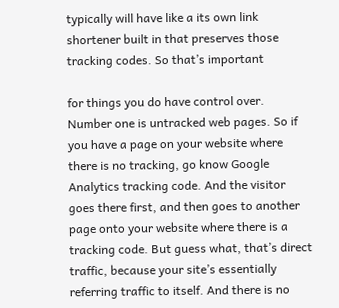typically will have like a its own link shortener built in that preserves those tracking codes. So that’s important

for things you do have control over. Number one is untracked web pages. So if you have a page on your website where there is no tracking, go know Google Analytics tracking code. And the visitor goes there first, and then goes to another page onto your website where there is a tracking code. But guess what, that’s direct traffic, because your site’s essentially referring traffic to itself. And there is no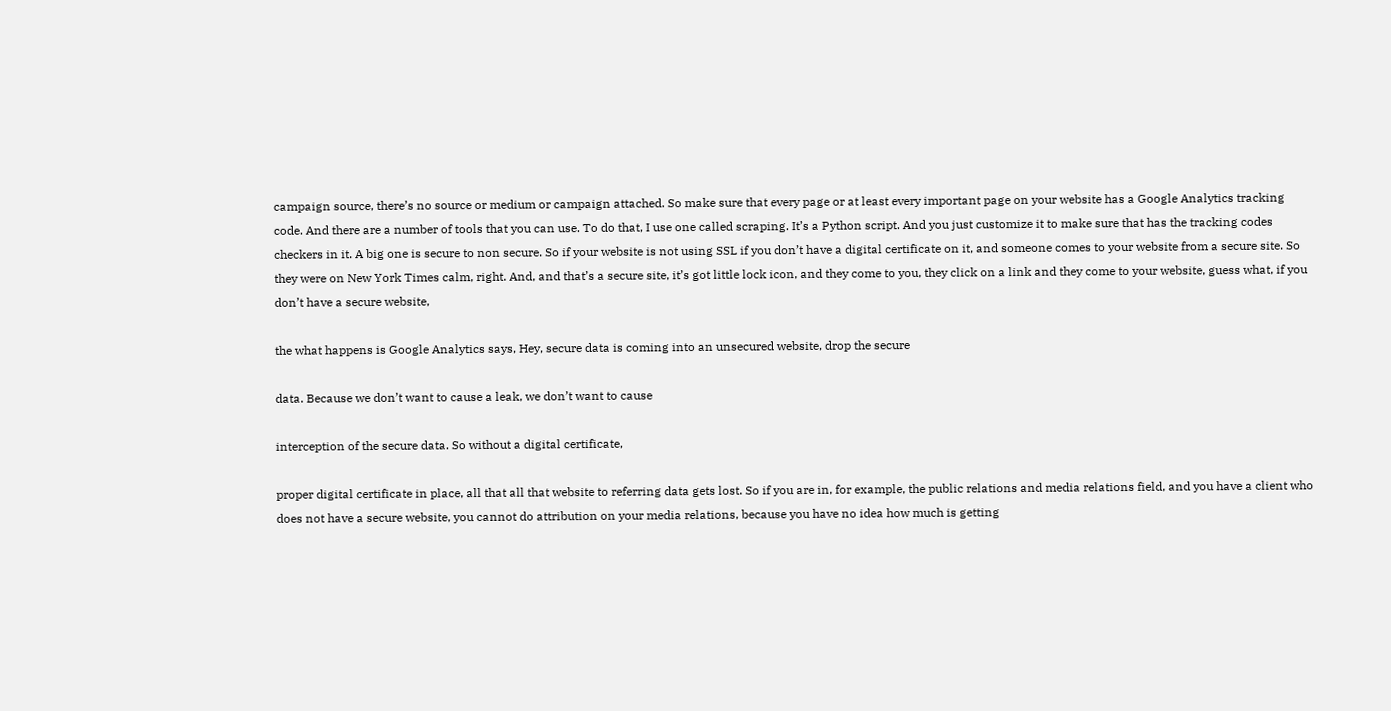campaign source, there’s no source or medium or campaign attached. So make sure that every page or at least every important page on your website has a Google Analytics tracking code. And there are a number of tools that you can use. To do that, I use one called scraping. It’s a Python script. And you just customize it to make sure that has the tracking codes checkers in it. A big one is secure to non secure. So if your website is not using SSL if you don’t have a digital certificate on it, and someone comes to your website from a secure site. So they were on New York Times calm, right. And, and that’s a secure site, it’s got little lock icon, and they come to you, they click on a link and they come to your website, guess what, if you don’t have a secure website,

the what happens is Google Analytics says, Hey, secure data is coming into an unsecured website, drop the secure

data. Because we don’t want to cause a leak, we don’t want to cause

interception of the secure data. So without a digital certificate,

proper digital certificate in place, all that all that website to referring data gets lost. So if you are in, for example, the public relations and media relations field, and you have a client who does not have a secure website, you cannot do attribution on your media relations, because you have no idea how much is getting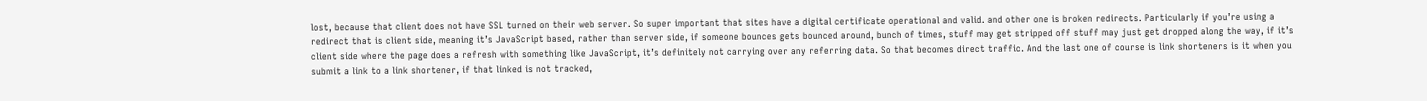lost, because that client does not have SSL turned on their web server. So super important that sites have a digital certificate operational and valid. and other one is broken redirects. Particularly if you’re using a redirect that is client side, meaning it’s JavaScript based, rather than server side, if someone bounces gets bounced around, bunch of times, stuff may get stripped off stuff may just get dropped along the way, if it’s client side where the page does a refresh with something like JavaScript, it’s definitely not carrying over any referring data. So that becomes direct traffic. And the last one of course is link shorteners is it when you submit a link to a link shortener, if that linked is not tracked,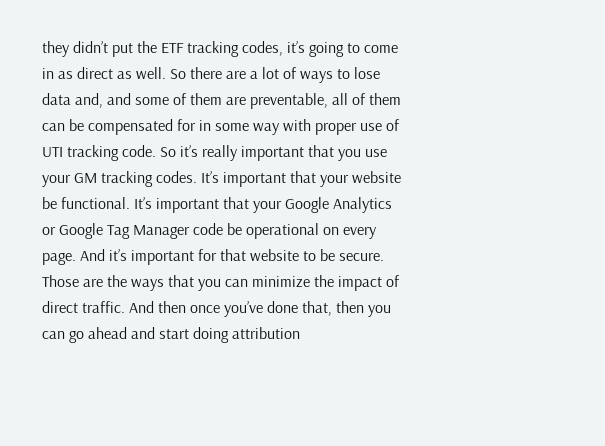they didn’t put the ETF tracking codes, it’s going to come in as direct as well. So there are a lot of ways to lose data and, and some of them are preventable, all of them can be compensated for in some way with proper use of UTI tracking code. So it’s really important that you use your GM tracking codes. It’s important that your website be functional. It’s important that your Google Analytics or Google Tag Manager code be operational on every page. And it’s important for that website to be secure. Those are the ways that you can minimize the impact of direct traffic. And then once you’ve done that, then you can go ahead and start doing attribution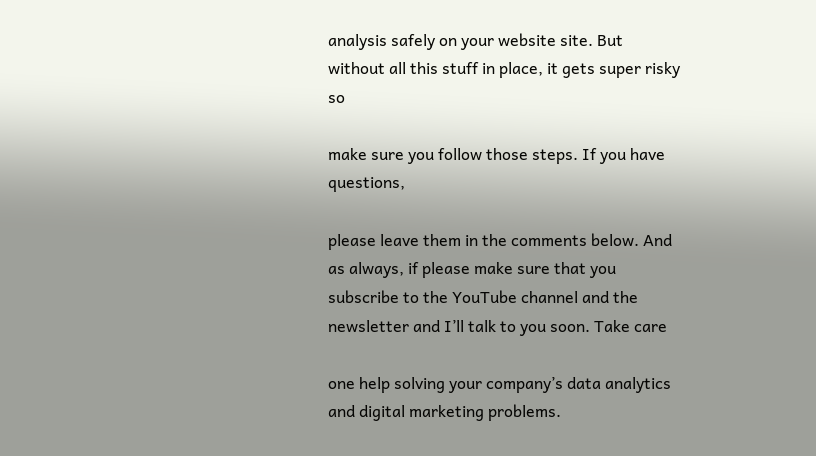analysis safely on your website site. But without all this stuff in place, it gets super risky so

make sure you follow those steps. If you have questions,

please leave them in the comments below. And as always, if please make sure that you subscribe to the YouTube channel and the newsletter and I’ll talk to you soon. Take care

one help solving your company’s data analytics and digital marketing problems.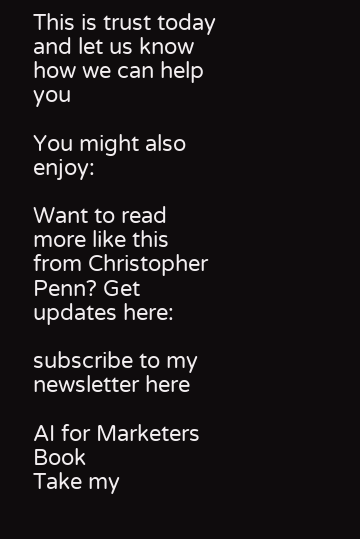This is trust today and let us know how we can help you

You might also enjoy:

Want to read more like this from Christopher Penn? Get updates here:

subscribe to my newsletter here

AI for Marketers Book
Take my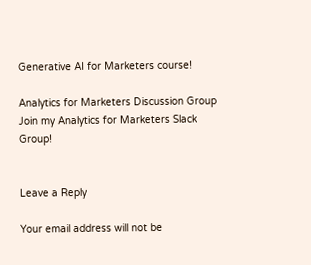Generative AI for Marketers course!

Analytics for Marketers Discussion Group
Join my Analytics for Marketers Slack Group!


Leave a Reply

Your email address will not be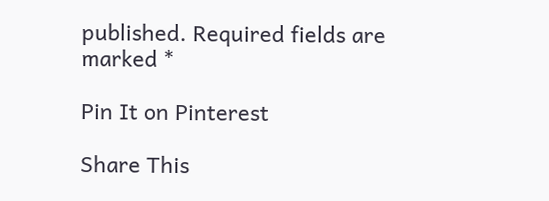published. Required fields are marked *

Pin It on Pinterest

Share This